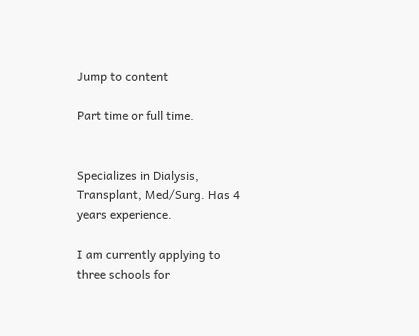Jump to content

Part time or full time.


Specializes in Dialysis, Transplant, Med/Surg. Has 4 years experience.

I am currently applying to three schools for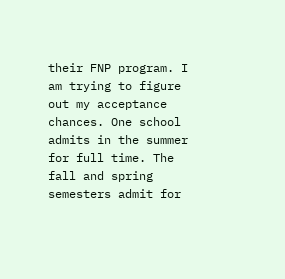their FNP program. I am trying to figure out my acceptance chances. One school admits in the summer for full time. The fall and spring semesters admit for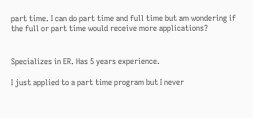part time. I can do part time and full time but am wondering if the full or part time would receive more applications?


Specializes in ER. Has 5 years experience.

I just applied to a part time program but I never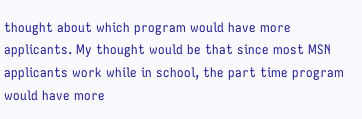thought about which program would have more applicants. My thought would be that since most MSN applicants work while in school, the part time program would have more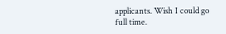applicants. Wish I could go full time.